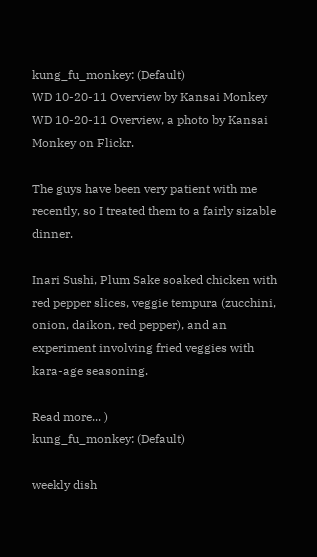kung_fu_monkey: (Default)
WD 10-20-11 Overview by Kansai Monkey
WD 10-20-11 Overview, a photo by Kansai Monkey on Flickr.

The guys have been very patient with me recently, so I treated them to a fairly sizable dinner.

Inari Sushi, Plum Sake soaked chicken with red pepper slices, veggie tempura (zucchini, onion, daikon, red pepper), and an experiment involving fried veggies with kara-age seasoning.

Read more... )
kung_fu_monkey: (Default)

weekly dish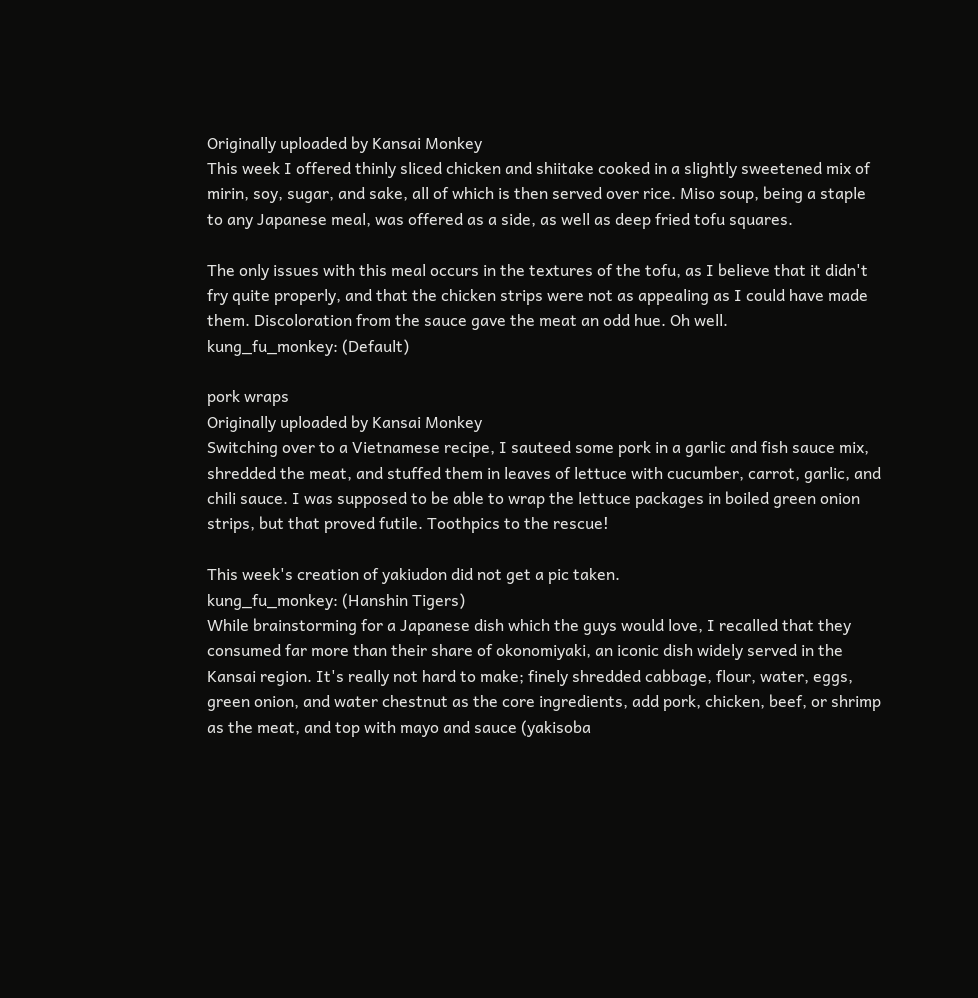Originally uploaded by Kansai Monkey
This week I offered thinly sliced chicken and shiitake cooked in a slightly sweetened mix of mirin, soy, sugar, and sake, all of which is then served over rice. Miso soup, being a staple to any Japanese meal, was offered as a side, as well as deep fried tofu squares.

The only issues with this meal occurs in the textures of the tofu, as I believe that it didn't fry quite properly, and that the chicken strips were not as appealing as I could have made them. Discoloration from the sauce gave the meat an odd hue. Oh well.
kung_fu_monkey: (Default)

pork wraps
Originally uploaded by Kansai Monkey
Switching over to a Vietnamese recipe, I sauteed some pork in a garlic and fish sauce mix, shredded the meat, and stuffed them in leaves of lettuce with cucumber, carrot, garlic, and chili sauce. I was supposed to be able to wrap the lettuce packages in boiled green onion strips, but that proved futile. Toothpics to the rescue!

This week's creation of yakiudon did not get a pic taken.
kung_fu_monkey: (Hanshin Tigers)
While brainstorming for a Japanese dish which the guys would love, I recalled that they consumed far more than their share of okonomiyaki, an iconic dish widely served in the Kansai region. It's really not hard to make; finely shredded cabbage, flour, water, eggs, green onion, and water chestnut as the core ingredients, add pork, chicken, beef, or shrimp as the meat, and top with mayo and sauce (yakisoba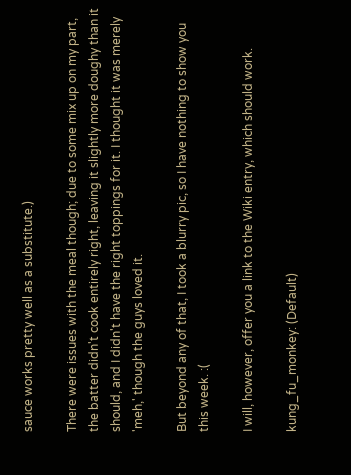sauce works pretty well as a substitute.)

There were issues with the meal though; due to some mix up on my part, the batter didn't cook entirely right, leaving it slightly more doughy than it should, and I didn't have the right toppings for it. I thought it was merely 'meh,' though the guys loved it.

But beyond any of that, I took a blurry pic, so I have nothing to show you this week. :(

I will, however, offer you a link to the Wiki entry, which should work.

kung_fu_monkey: (Default)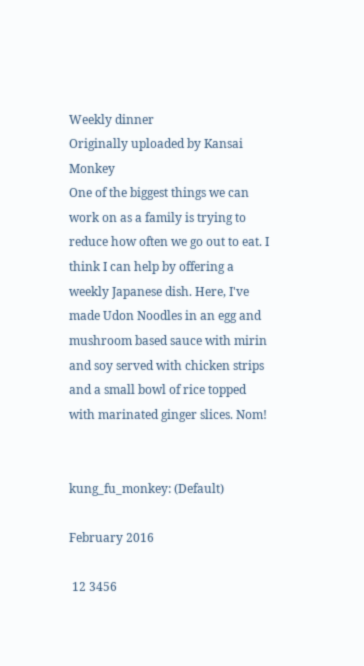Weekly dinner
Originally uploaded by Kansai Monkey
One of the biggest things we can work on as a family is trying to reduce how often we go out to eat. I think I can help by offering a weekly Japanese dish. Here, I've made Udon Noodles in an egg and mushroom based sauce with mirin and soy served with chicken strips and a small bowl of rice topped with marinated ginger slices. Nom!


kung_fu_monkey: (Default)

February 2016

 12 3456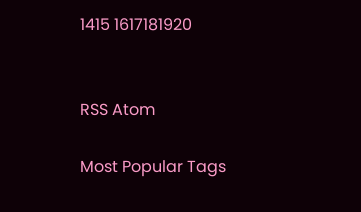1415 1617181920


RSS Atom

Most Popular Tags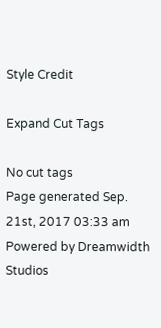Style Credit

Expand Cut Tags

No cut tags
Page generated Sep. 21st, 2017 03:33 am
Powered by Dreamwidth Studios